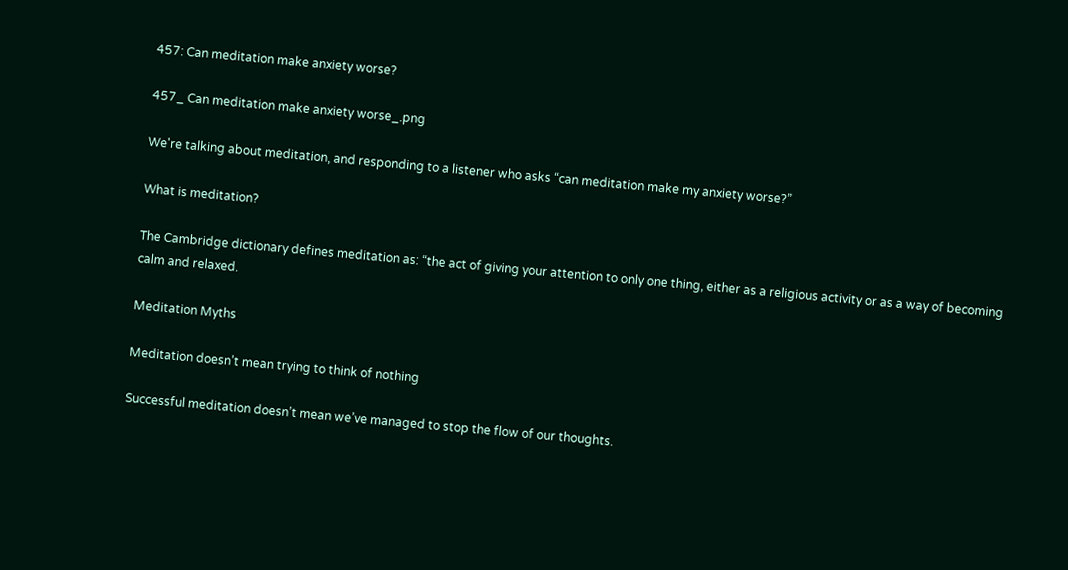457: Can meditation make anxiety worse?

457_ Can meditation make anxiety worse_.png

We're talking about meditation, and responding to a listener who asks “can meditation make my anxiety worse?”

What is meditation?

The Cambridge dictionary defines meditation as: “the act of giving your attention to only one thing, either as a religious activity or as a way of becoming calm and relaxed.

Meditation Myths

Meditation doesn’t mean trying to think of nothing

Successful meditation doesn’t mean we’ve managed to stop the flow of our thoughts.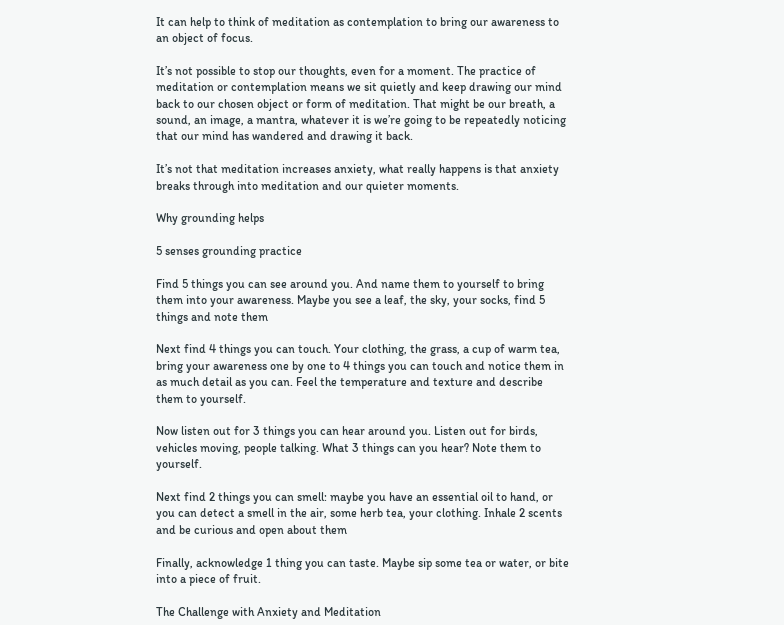It can help to think of meditation as contemplation to bring our awareness to an object of focus.

It’s not possible to stop our thoughts, even for a moment. The practice of meditation or contemplation means we sit quietly and keep drawing our mind back to our chosen object or form of meditation. That might be our breath, a sound, an image, a mantra, whatever it is we’re going to be repeatedly noticing that our mind has wandered and drawing it back.

It’s not that meditation increases anxiety, what really happens is that anxiety breaks through into meditation and our quieter moments.

Why grounding helps

5 senses grounding practice

Find 5 things you can see around you. And name them to yourself to bring them into your awareness. Maybe you see a leaf, the sky, your socks, find 5 things and note them

Next find 4 things you can touch. Your clothing, the grass, a cup of warm tea, bring your awareness one by one to 4 things you can touch and notice them in as much detail as you can. Feel the temperature and texture and describe them to yourself.

Now listen out for 3 things you can hear around you. Listen out for birds, vehicles moving, people talking. What 3 things can you hear? Note them to yourself.

Next find 2 things you can smell: maybe you have an essential oil to hand, or you can detect a smell in the air, some herb tea, your clothing. Inhale 2 scents and be curious and open about them

Finally, acknowledge 1 thing you can taste. Maybe sip some tea or water, or bite into a piece of fruit.

The Challenge with Anxiety and Meditation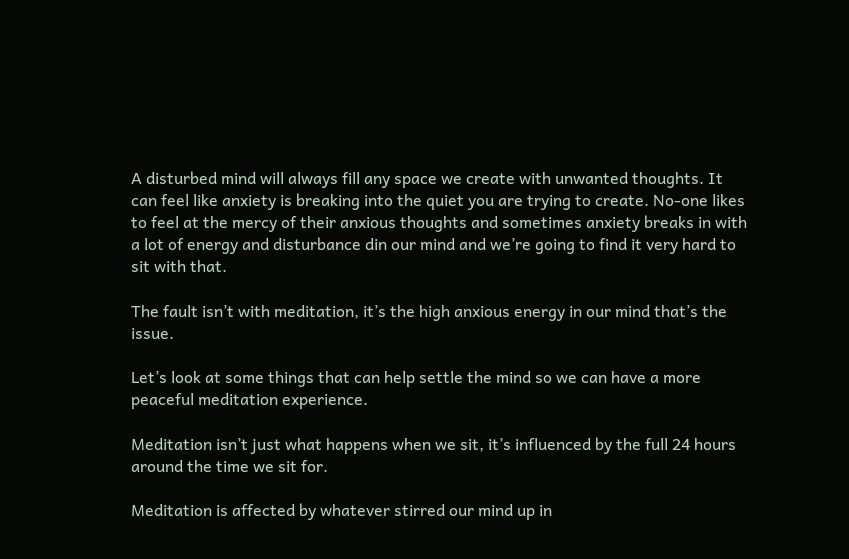A disturbed mind will always fill any space we create with unwanted thoughts. It can feel like anxiety is breaking into the quiet you are trying to create. No-one likes to feel at the mercy of their anxious thoughts and sometimes anxiety breaks in with a lot of energy and disturbance din our mind and we’re going to find it very hard to sit with that.

The fault isn’t with meditation, it’s the high anxious energy in our mind that’s the issue.

Let’s look at some things that can help settle the mind so we can have a more peaceful meditation experience.

Meditation isn’t just what happens when we sit, it’s influenced by the full 24 hours around the time we sit for.

Meditation is affected by whatever stirred our mind up in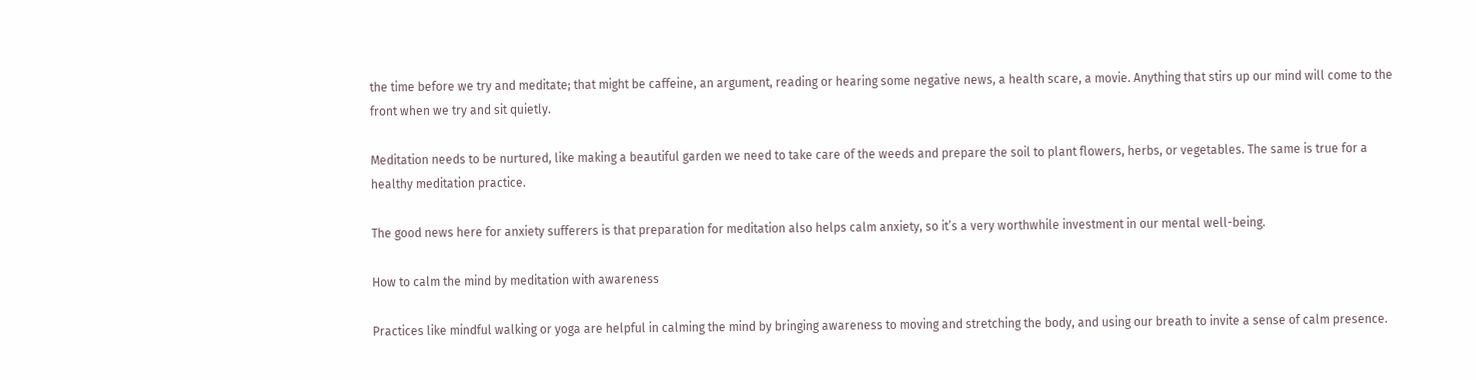the time before we try and meditate; that might be caffeine, an argument, reading or hearing some negative news, a health scare, a movie. Anything that stirs up our mind will come to the front when we try and sit quietly.

Meditation needs to be nurtured, like making a beautiful garden we need to take care of the weeds and prepare the soil to plant flowers, herbs, or vegetables. The same is true for a healthy meditation practice.

The good news here for anxiety sufferers is that preparation for meditation also helps calm anxiety, so it’s a very worthwhile investment in our mental well-being.

How to calm the mind by meditation with awareness

Practices like mindful walking or yoga are helpful in calming the mind by bringing awareness to moving and stretching the body, and using our breath to invite a sense of calm presence.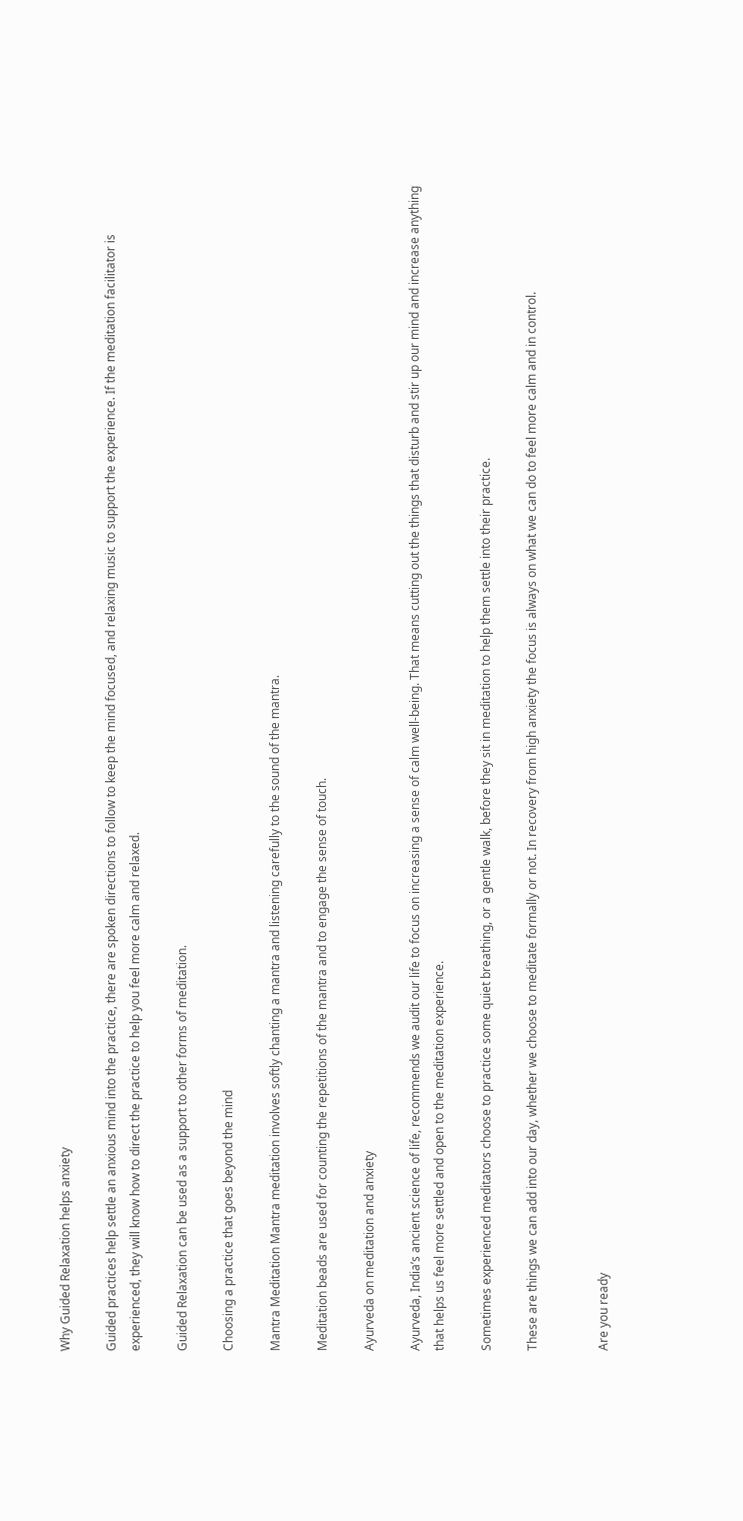Why Guided Relaxation helps anxiety

Guided practices help settle an anxious mind into the practice, there are spoken directions to follow to keep the mind focused, and relaxing music to support the experience. If the meditation facilitator is experienced, they will know how to direct the practice to help you feel more calm and relaxed.

Guided Relaxation can be used as a support to other forms of meditation.

Choosing a practice that goes beyond the mind

Mantra Meditation Mantra meditation involves softly chanting a mantra and listening carefully to the sound of the mantra.

Meditation beads are used for counting the repetitions of the mantra and to engage the sense of touch.

Ayurveda on meditation and anxiety

Ayurveda, India’s ancient science of life, recommends we audit our life to focus on increasing a sense of calm well-being. That means cutting out the things that disturb and stir up our mind and increase anything that helps us feel more settled and open to the meditation experience.

Sometimes experienced meditators choose to practice some quiet breathing, or a gentle walk, before they sit in meditation to help them settle into their practice.

These are things we can add into our day, whether we choose to meditate formally or not. In recovery from high anxiety the focus is always on what we can do to feel more calm and in control.


Are you ready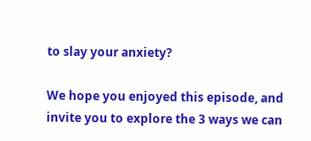to slay your anxiety?

We hope you enjoyed this episode, and invite you to explore the 3 ways we can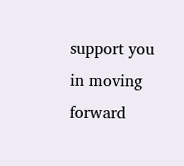support you in moving forward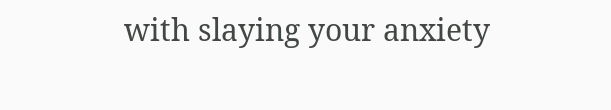with slaying your anxiety